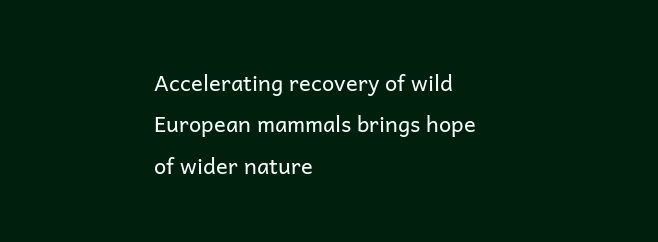Accelerating recovery of wild European mammals brings hope of wider nature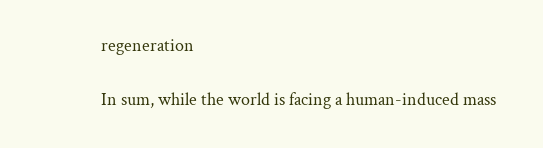regeneration

In sum, while the world is facing a human-induced mass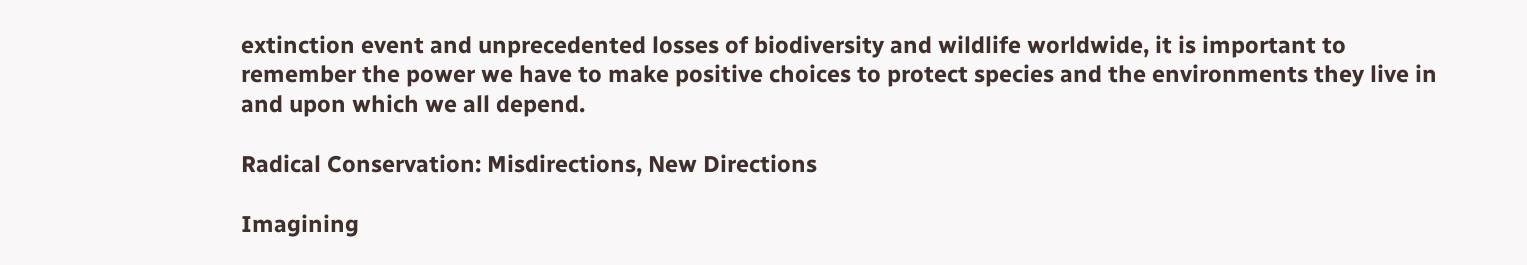extinction event and unprecedented losses of biodiversity and wildlife worldwide, it is important to remember the power we have to make positive choices to protect species and the environments they live in and upon which we all depend.

Radical Conservation: Misdirections, New Directions

Imagining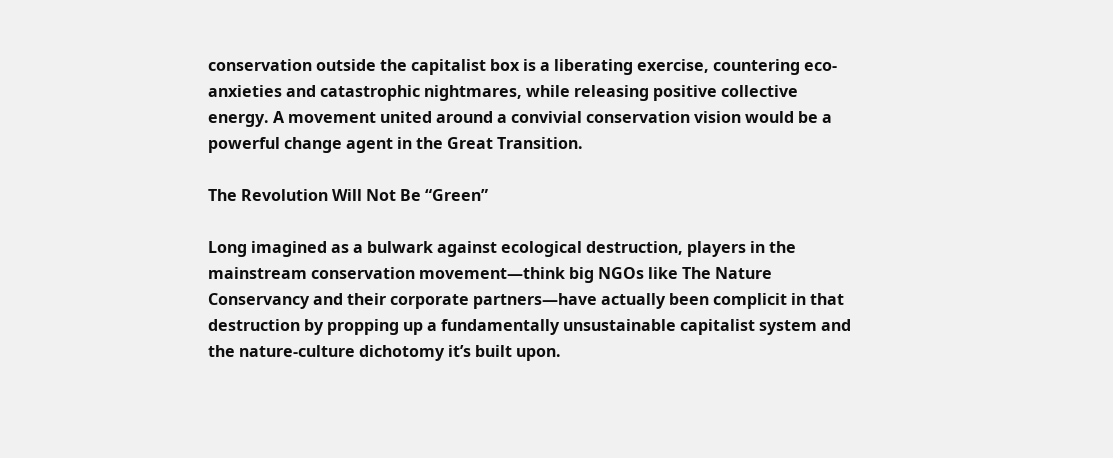conservation outside the capitalist box is a liberating exercise, countering eco-anxieties and catastrophic nightmares, while releasing positive collective energy. A movement united around a convivial conservation vision would be a powerful change agent in the Great Transition.

The Revolution Will Not Be “Green”

Long imagined as a bulwark against ecological destruction, players in the mainstream conservation movement—think big NGOs like The Nature Conservancy and their corporate partners—have actually been complicit in that destruction by propping up a fundamentally unsustainable capitalist system and the nature-culture dichotomy it’s built upon.